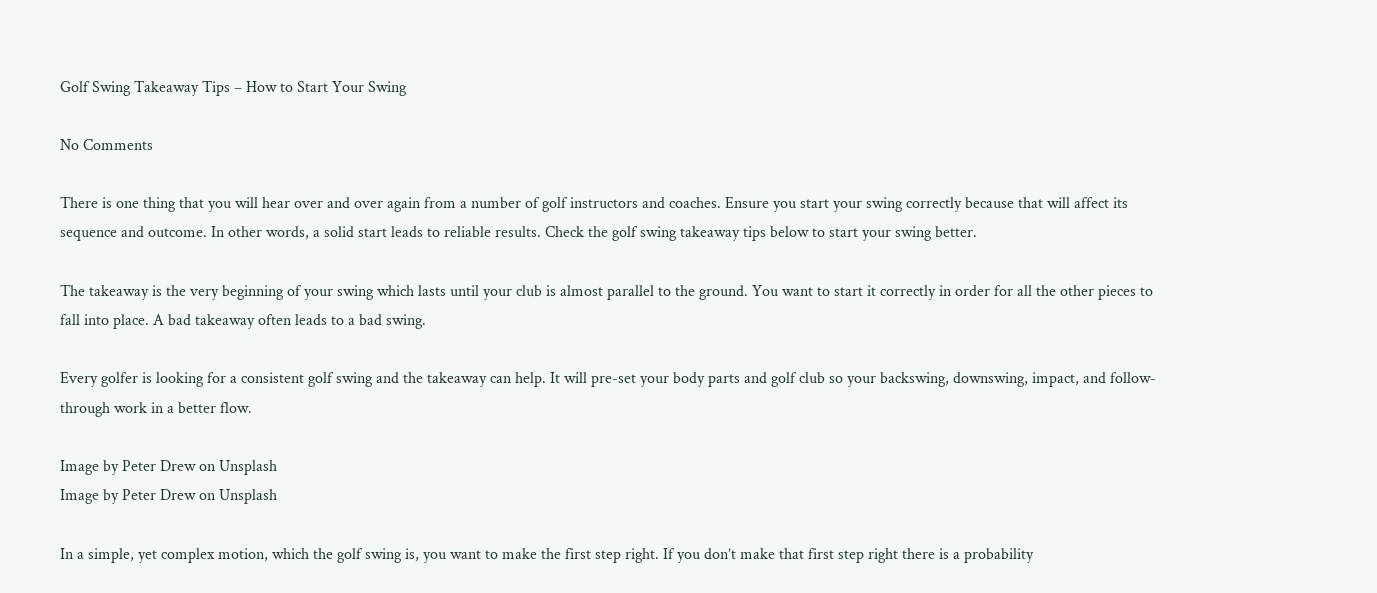Golf Swing Takeaway Tips – How to Start Your Swing

No Comments

There is one thing that you will hear over and over again from a number of golf instructors and coaches. Ensure you start your swing correctly because that will affect its sequence and outcome. In other words, a solid start leads to reliable results. Check the golf swing takeaway tips below to start your swing better.

The takeaway is the very beginning of your swing which lasts until your club is almost parallel to the ground. You want to start it correctly in order for all the other pieces to fall into place. A bad takeaway often leads to a bad swing.

Every golfer is looking for a consistent golf swing and the takeaway can help. It will pre-set your body parts and golf club so your backswing, downswing, impact, and follow-through work in a better flow.

Image by Peter Drew on Unsplash
Image by Peter Drew on Unsplash

In a simple, yet complex motion, which the golf swing is, you want to make the first step right. If you don’t make that first step right there is a probability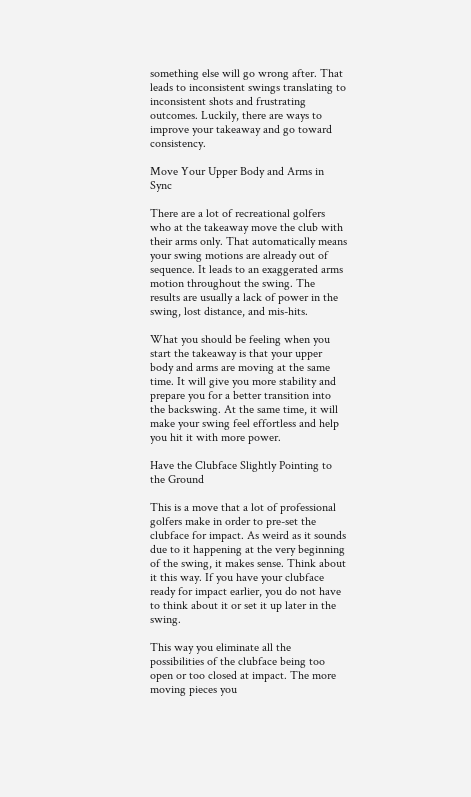something else will go wrong after. That leads to inconsistent swings translating to inconsistent shots and frustrating outcomes. Luckily, there are ways to improve your takeaway and go toward consistency.

Move Your Upper Body and Arms in Sync

There are a lot of recreational golfers who at the takeaway move the club with their arms only. That automatically means your swing motions are already out of sequence. It leads to an exaggerated arms motion throughout the swing. The results are usually a lack of power in the swing, lost distance, and mis-hits.

What you should be feeling when you start the takeaway is that your upper body and arms are moving at the same time. It will give you more stability and prepare you for a better transition into the backswing. At the same time, it will make your swing feel effortless and help you hit it with more power.

Have the Clubface Slightly Pointing to the Ground

This is a move that a lot of professional golfers make in order to pre-set the clubface for impact. As weird as it sounds due to it happening at the very beginning of the swing, it makes sense. Think about it this way. If you have your clubface ready for impact earlier, you do not have to think about it or set it up later in the swing.

This way you eliminate all the possibilities of the clubface being too open or too closed at impact. The more moving pieces you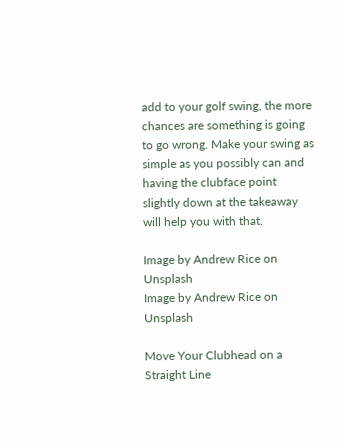add to your golf swing, the more chances are something is going to go wrong. Make your swing as simple as you possibly can and having the clubface point slightly down at the takeaway will help you with that.

Image by Andrew Rice on Unsplash
Image by Andrew Rice on Unsplash

Move Your Clubhead on a Straight Line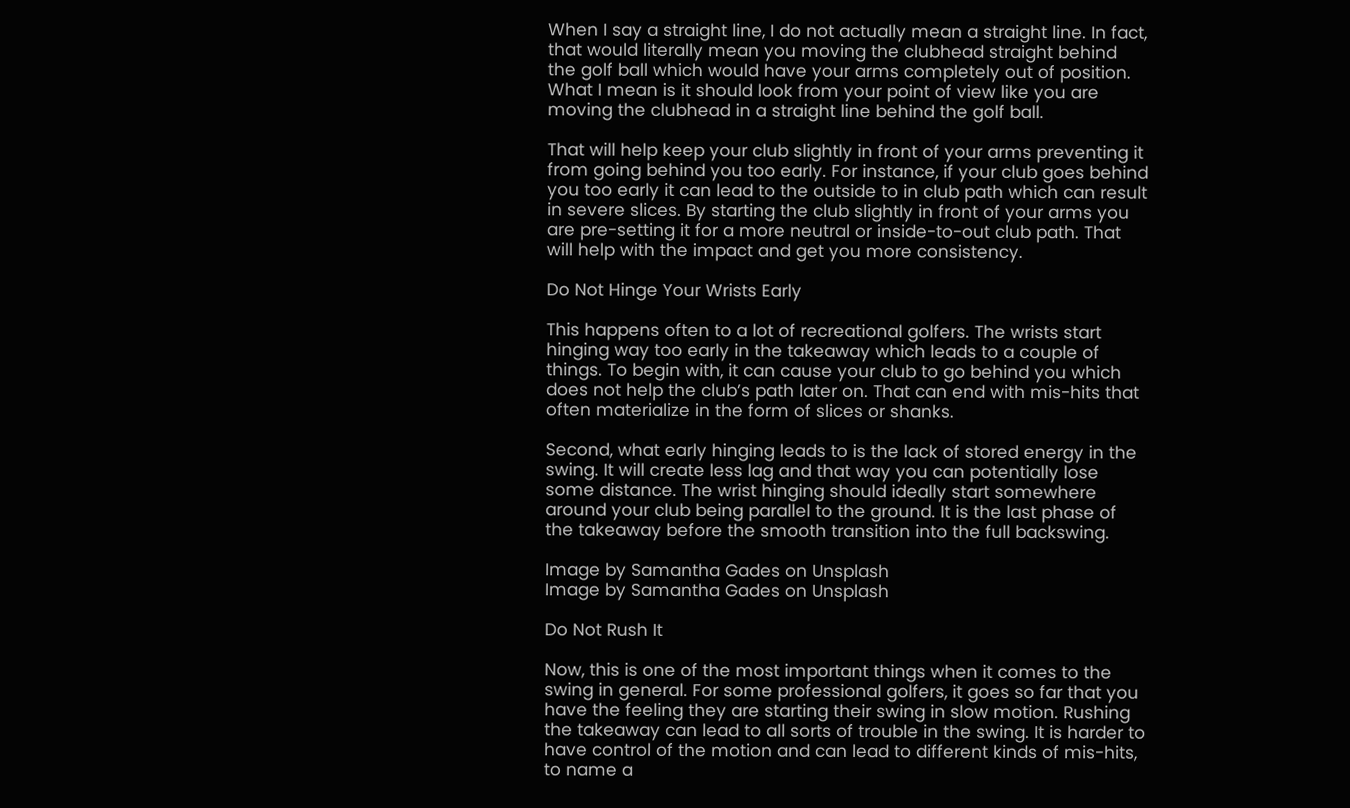When I say a straight line, I do not actually mean a straight line. In fact, that would literally mean you moving the clubhead straight behind the golf ball which would have your arms completely out of position. What I mean is it should look from your point of view like you are moving the clubhead in a straight line behind the golf ball.

That will help keep your club slightly in front of your arms preventing it from going behind you too early. For instance, if your club goes behind you too early it can lead to the outside to in club path which can result in severe slices. By starting the club slightly in front of your arms you are pre-setting it for a more neutral or inside-to-out club path. That will help with the impact and get you more consistency.

Do Not Hinge Your Wrists Early

This happens often to a lot of recreational golfers. The wrists start hinging way too early in the takeaway which leads to a couple of things. To begin with, it can cause your club to go behind you which does not help the club’s path later on. That can end with mis-hits that often materialize in the form of slices or shanks.

Second, what early hinging leads to is the lack of stored energy in the swing. It will create less lag and that way you can potentially lose some distance. The wrist hinging should ideally start somewhere around your club being parallel to the ground. It is the last phase of the takeaway before the smooth transition into the full backswing.

Image by Samantha Gades on Unsplash
Image by Samantha Gades on Unsplash

Do Not Rush It

Now, this is one of the most important things when it comes to the swing in general. For some professional golfers, it goes so far that you have the feeling they are starting their swing in slow motion. Rushing the takeaway can lead to all sorts of trouble in the swing. It is harder to have control of the motion and can lead to different kinds of mis-hits, to name a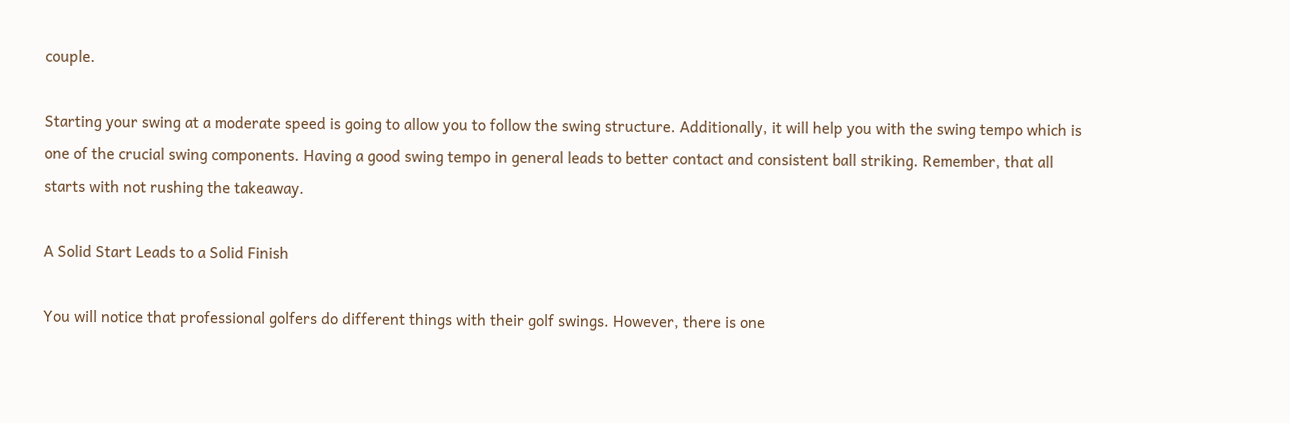couple.

Starting your swing at a moderate speed is going to allow you to follow the swing structure. Additionally, it will help you with the swing tempo which is one of the crucial swing components. Having a good swing tempo in general leads to better contact and consistent ball striking. Remember, that all starts with not rushing the takeaway.

A Solid Start Leads to a Solid Finish

You will notice that professional golfers do different things with their golf swings. However, there is one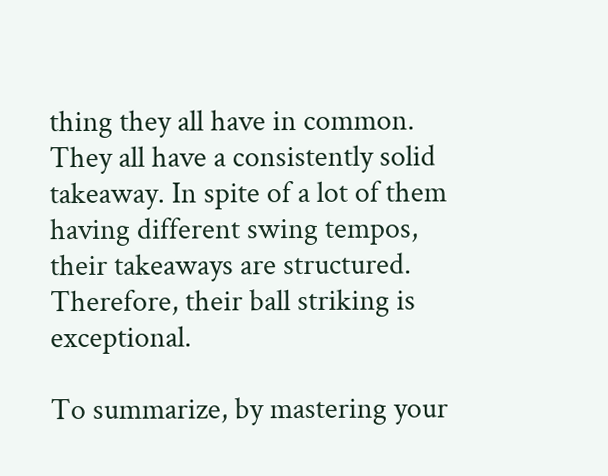thing they all have in common. They all have a consistently solid takeaway. In spite of a lot of them having different swing tempos, their takeaways are structured. Therefore, their ball striking is exceptional.

To summarize, by mastering your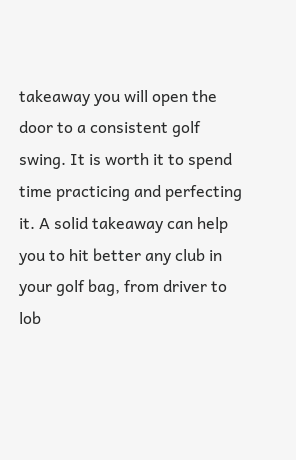takeaway you will open the door to a consistent golf swing. It is worth it to spend time practicing and perfecting it. A solid takeaway can help you to hit better any club in your golf bag, from driver to lob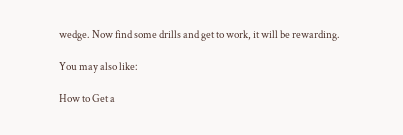wedge. Now find some drills and get to work, it will be rewarding.

You may also like:

How to Get a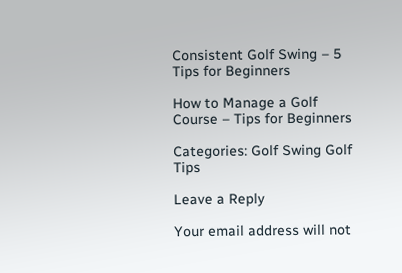Consistent Golf Swing – 5 Tips for Beginners

How to Manage a Golf Course – Tips for Beginners

Categories: Golf Swing Golf Tips

Leave a Reply

Your email address will not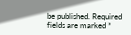be published. Required fields are marked *